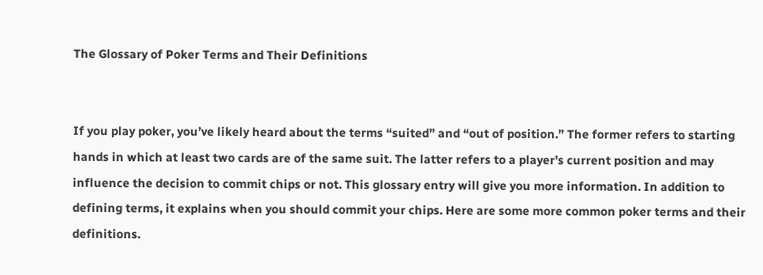The Glossary of Poker Terms and Their Definitions


If you play poker, you’ve likely heard about the terms “suited” and “out of position.” The former refers to starting hands in which at least two cards are of the same suit. The latter refers to a player’s current position and may influence the decision to commit chips or not. This glossary entry will give you more information. In addition to defining terms, it explains when you should commit your chips. Here are some more common poker terms and their definitions.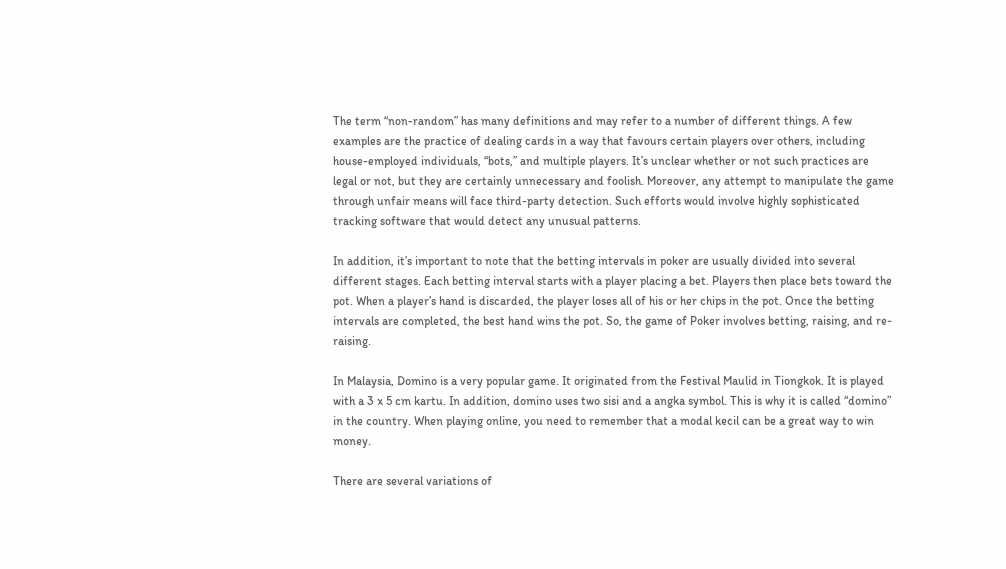The term “non-random” has many definitions and may refer to a number of different things. A few examples are the practice of dealing cards in a way that favours certain players over others, including house-employed individuals, “bots,” and multiple players. It’s unclear whether or not such practices are legal or not, but they are certainly unnecessary and foolish. Moreover, any attempt to manipulate the game through unfair means will face third-party detection. Such efforts would involve highly sophisticated tracking software that would detect any unusual patterns.

In addition, it’s important to note that the betting intervals in poker are usually divided into several different stages. Each betting interval starts with a player placing a bet. Players then place bets toward the pot. When a player’s hand is discarded, the player loses all of his or her chips in the pot. Once the betting intervals are completed, the best hand wins the pot. So, the game of Poker involves betting, raising, and re-raising.

In Malaysia, Domino is a very popular game. It originated from the Festival Maulid in Tiongkok. It is played with a 3 x 5 cm kartu. In addition, domino uses two sisi and a angka symbol. This is why it is called “domino” in the country. When playing online, you need to remember that a modal kecil can be a great way to win money.

There are several variations of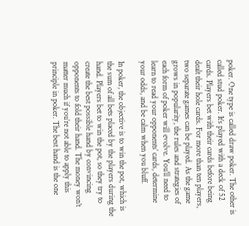poker. One type is called draw poker. The other is called stud poker. It’s played with a deck of 52 cards. Players bet with their cards before being dealt their hole cards. For more than ten players, two separate games can be played. As the game grows in popularity, the rules and strategies of each form of poker will evolve. You’ll need to learn to read your opponents’ cards, determine your odds, and be calm when you bluff.

In poker, the objective is to win the pot, which is the sum of all bets placed by the players during the hand. Players bet to win the pot, so they try to create the best possible hand by convincing opponents to fold their hand. The money won’t matter much if you’re not able to apply this principle in poker. The best hand is the one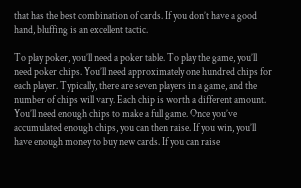that has the best combination of cards. If you don’t have a good hand, bluffing is an excellent tactic.

To play poker, you’ll need a poker table. To play the game, you’ll need poker chips. You’ll need approximately one hundred chips for each player. Typically, there are seven players in a game, and the number of chips will vary. Each chip is worth a different amount. You’ll need enough chips to make a full game. Once you’ve accumulated enough chips, you can then raise. If you win, you’ll have enough money to buy new cards. If you can raise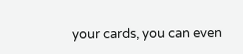your cards, you can even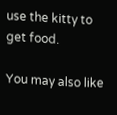use the kitty to get food.

You may also like